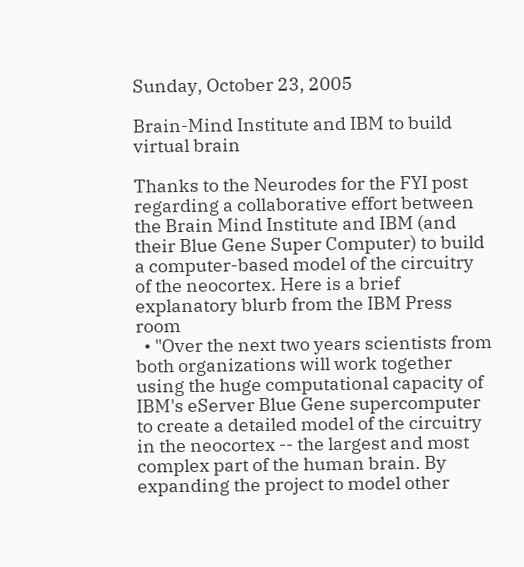Sunday, October 23, 2005

Brain-Mind Institute and IBM to build virtual brain

Thanks to the Neurodes for the FYI post regarding a collaborative effort between the Brain Mind Institute and IBM (and their Blue Gene Super Computer) to build a computer-based model of the circuitry of the neocortex. Here is a brief explanatory blurb from the IBM Press room
  • "Over the next two years scientists from both organizations will work together using the huge computational capacity of IBM's eServer Blue Gene supercomputer to create a detailed model of the circuitry in the neocortex -- the largest and most complex part of the human brain. By expanding the project to model other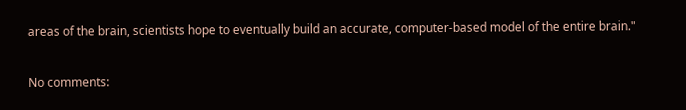areas of the brain, scientists hope to eventually build an accurate, computer-based model of the entire brain."

No comments: